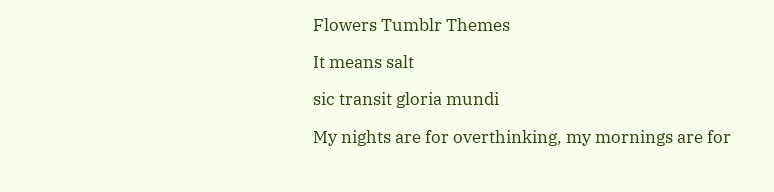Flowers Tumblr Themes

It means salt

sic transit gloria mundi

My nights are for overthinking, my mornings are for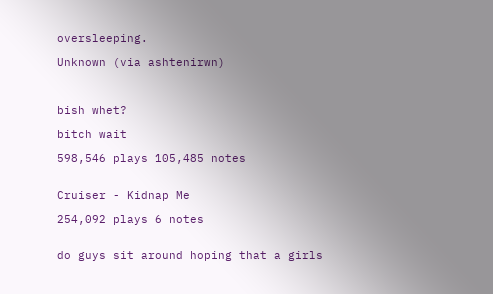oversleeping.

Unknown (via ashtenirwn)



bish whet?

bitch wait

598,546 plays 105,485 notes


Cruiser - Kidnap Me

254,092 plays 6 notes


do guys sit around hoping that a girls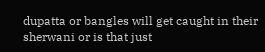dupatta or bangles will get caught in their sherwani or is that just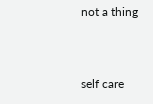not a thing


self care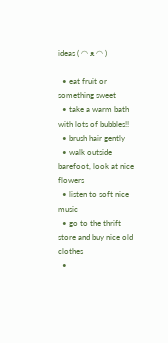ideas ( ◠ ᴥ ◠ )

  • eat fruit or something sweet
  • take a warm bath with lots of bubbles!!
  • brush hair gently
  • walk outside barefoot, look at nice flowers
  • listen to soft nice music
  • go to the thrift store and buy nice old clothes
  •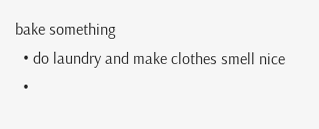bake something
  • do laundry and make clothes smell nice
  •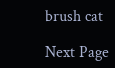brush cat

Next Page